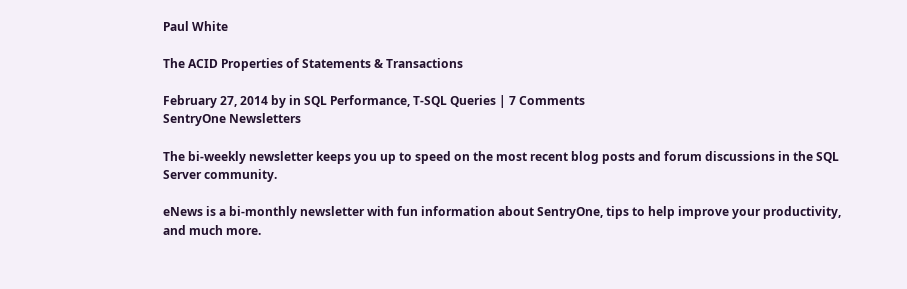Paul White

The ACID Properties of Statements & Transactions

February 27, 2014 by in SQL Performance, T-SQL Queries | 7 Comments
SentryOne Newsletters

The bi-weekly newsletter keeps you up to speed on the most recent blog posts and forum discussions in the SQL Server community.

eNews is a bi-monthly newsletter with fun information about SentryOne, tips to help improve your productivity, and much more.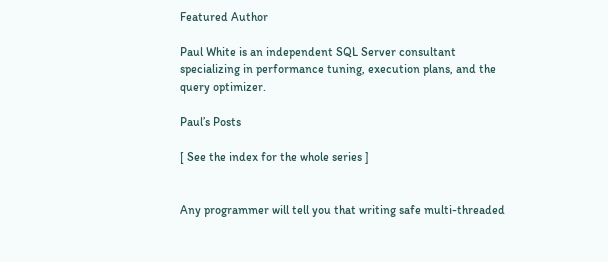Featured Author

Paul White is an independent SQL Server consultant specializing in performance tuning, execution plans, and the query optimizer.

Paul’s Posts

[ See the index for the whole series ]


Any programmer will tell you that writing safe multi-threaded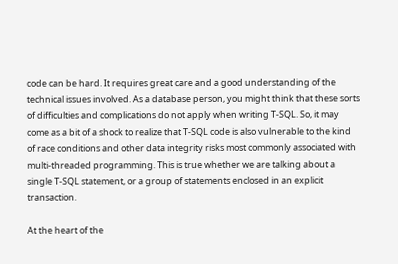code can be hard. It requires great care and a good understanding of the technical issues involved. As a database person, you might think that these sorts of difficulties and complications do not apply when writing T-SQL. So, it may come as a bit of a shock to realize that T-SQL code is also vulnerable to the kind of race conditions and other data integrity risks most commonly associated with multi-threaded programming. This is true whether we are talking about a single T-SQL statement, or a group of statements enclosed in an explicit transaction.

At the heart of the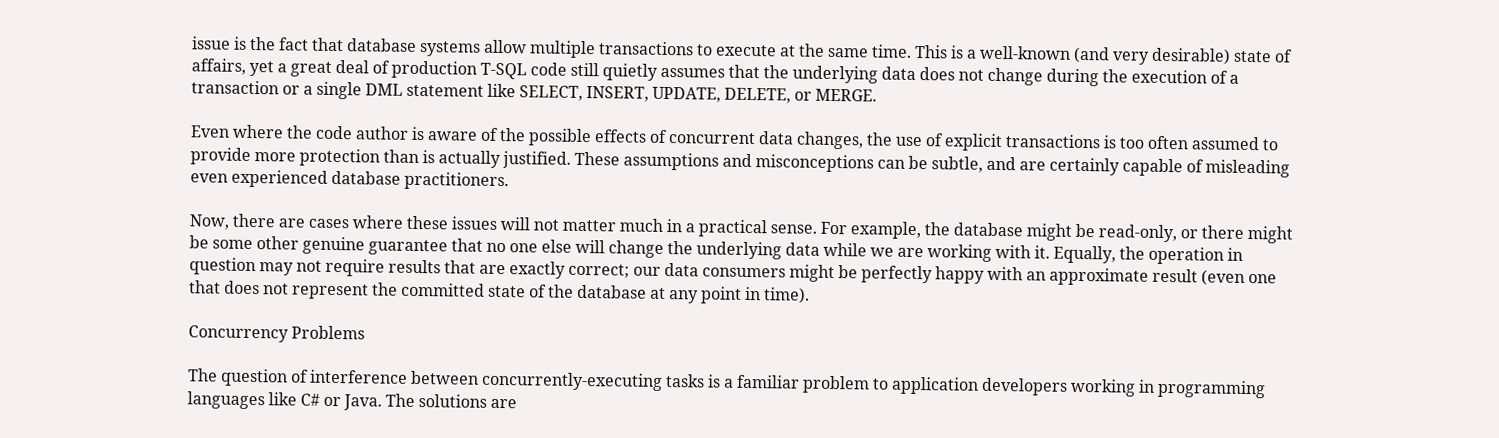issue is the fact that database systems allow multiple transactions to execute at the same time. This is a well-known (and very desirable) state of affairs, yet a great deal of production T-SQL code still quietly assumes that the underlying data does not change during the execution of a transaction or a single DML statement like SELECT, INSERT, UPDATE, DELETE, or MERGE.

Even where the code author is aware of the possible effects of concurrent data changes, the use of explicit transactions is too often assumed to provide more protection than is actually justified. These assumptions and misconceptions can be subtle, and are certainly capable of misleading even experienced database practitioners.

Now, there are cases where these issues will not matter much in a practical sense. For example, the database might be read-only, or there might be some other genuine guarantee that no one else will change the underlying data while we are working with it. Equally, the operation in question may not require results that are exactly correct; our data consumers might be perfectly happy with an approximate result (even one that does not represent the committed state of the database at any point in time).

Concurrency Problems

The question of interference between concurrently-executing tasks is a familiar problem to application developers working in programming languages like C# or Java. The solutions are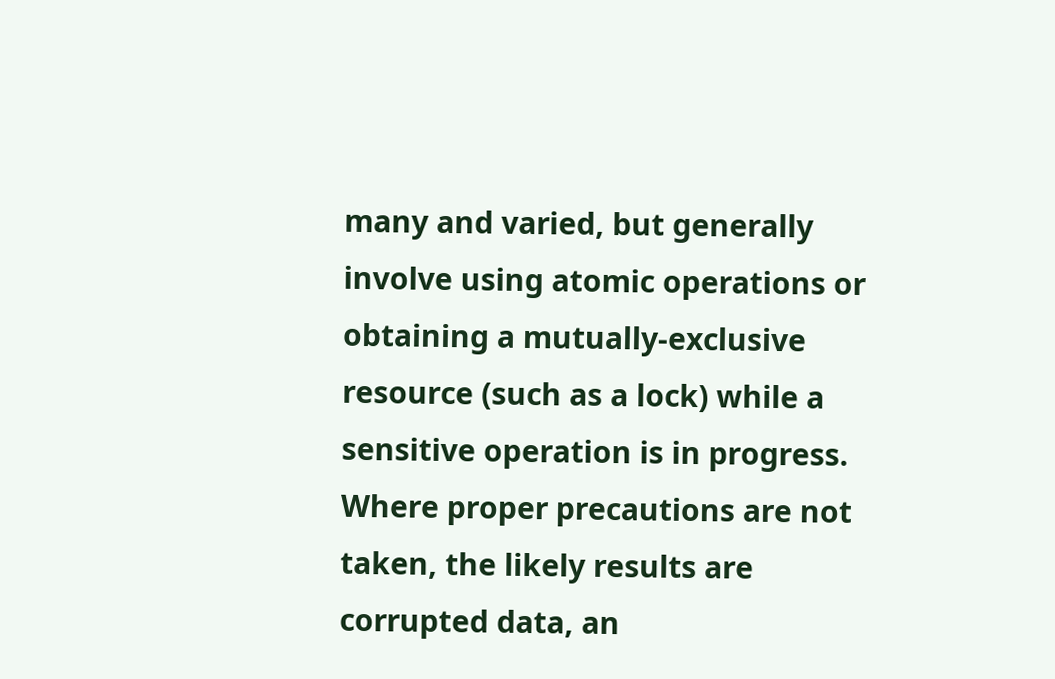many and varied, but generally involve using atomic operations or obtaining a mutually-exclusive resource (such as a lock) while a sensitive operation is in progress. Where proper precautions are not taken, the likely results are corrupted data, an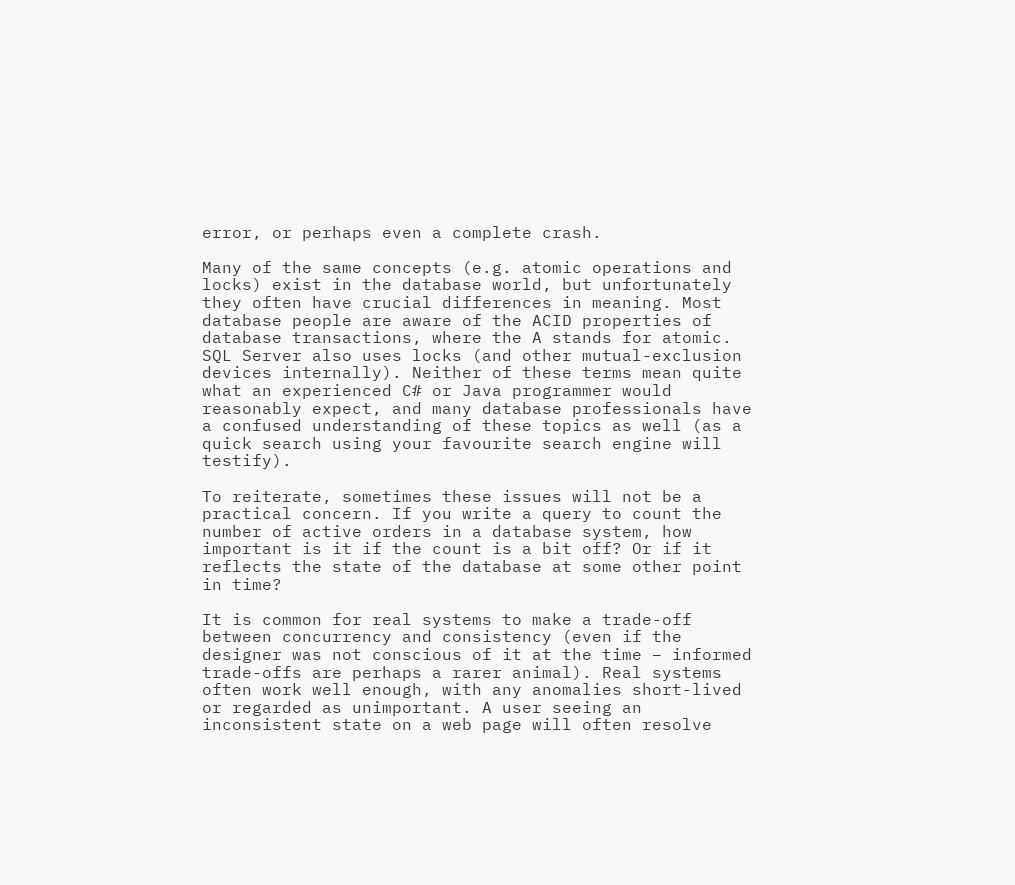error, or perhaps even a complete crash.

Many of the same concepts (e.g. atomic operations and locks) exist in the database world, but unfortunately they often have crucial differences in meaning. Most database people are aware of the ACID properties of database transactions, where the A stands for atomic. SQL Server also uses locks (and other mutual-exclusion devices internally). Neither of these terms mean quite what an experienced C# or Java programmer would reasonably expect, and many database professionals have a confused understanding of these topics as well (as a quick search using your favourite search engine will testify).

To reiterate, sometimes these issues will not be a practical concern. If you write a query to count the number of active orders in a database system, how important is it if the count is a bit off? Or if it reflects the state of the database at some other point in time?

It is common for real systems to make a trade-off between concurrency and consistency (even if the designer was not conscious of it at the time – informed trade-offs are perhaps a rarer animal). Real systems often work well enough, with any anomalies short-lived or regarded as unimportant. A user seeing an inconsistent state on a web page will often resolve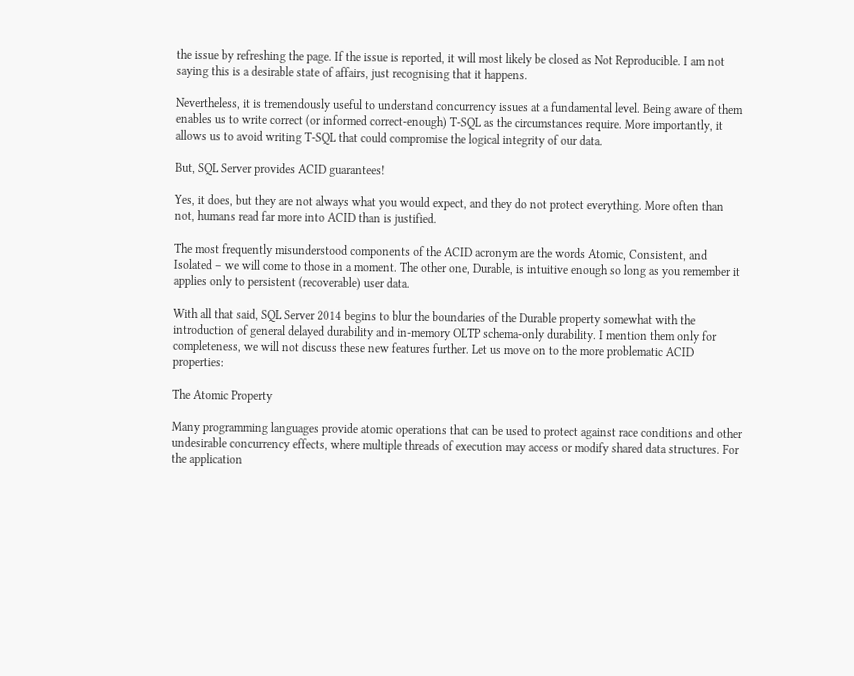the issue by refreshing the page. If the issue is reported, it will most likely be closed as Not Reproducible. I am not saying this is a desirable state of affairs, just recognising that it happens.

Nevertheless, it is tremendously useful to understand concurrency issues at a fundamental level. Being aware of them enables us to write correct (or informed correct-enough) T-SQL as the circumstances require. More importantly, it allows us to avoid writing T-SQL that could compromise the logical integrity of our data.

But, SQL Server provides ACID guarantees!

Yes, it does, but they are not always what you would expect, and they do not protect everything. More often than not, humans read far more into ACID than is justified.

The most frequently misunderstood components of the ACID acronym are the words Atomic, Consistent, and Isolated – we will come to those in a moment. The other one, Durable, is intuitive enough so long as you remember it applies only to persistent (recoverable) user data.

With all that said, SQL Server 2014 begins to blur the boundaries of the Durable property somewhat with the introduction of general delayed durability and in-memory OLTP schema-only durability. I mention them only for completeness, we will not discuss these new features further. Let us move on to the more problematic ACID properties:

The Atomic Property

Many programming languages provide atomic operations that can be used to protect against race conditions and other undesirable concurrency effects, where multiple threads of execution may access or modify shared data structures. For the application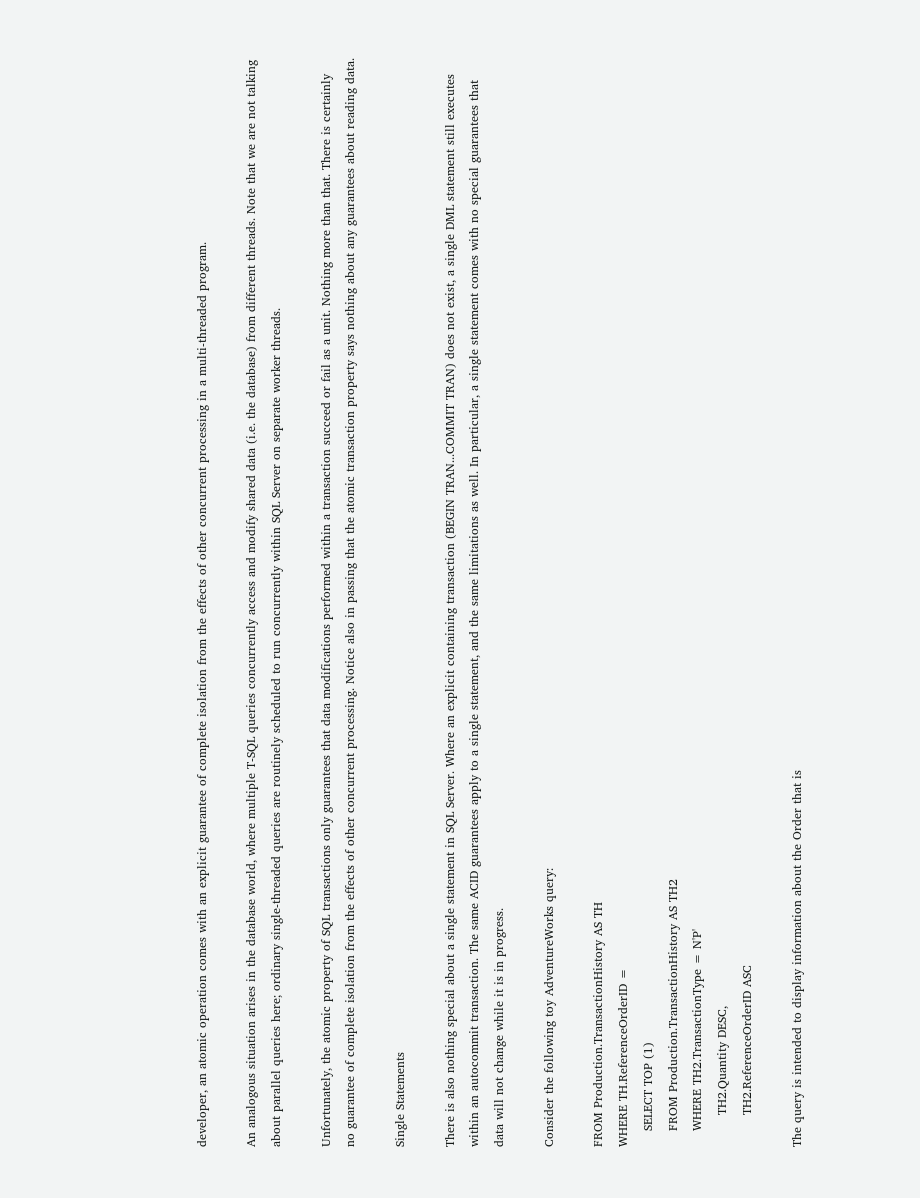developer, an atomic operation comes with an explicit guarantee of complete isolation from the effects of other concurrent processing in a multi-threaded program.

An analogous situation arises in the database world, where multiple T-SQL queries concurrently access and modify shared data (i.e. the database) from different threads. Note that we are not talking about parallel queries here; ordinary single-threaded queries are routinely scheduled to run concurrently within SQL Server on separate worker threads.

Unfortunately, the atomic property of SQL transactions only guarantees that data modifications performed within a transaction succeed or fail as a unit. Nothing more than that. There is certainly no guarantee of complete isolation from the effects of other concurrent processing. Notice also in passing that the atomic transaction property says nothing about any guarantees about reading data.

Single Statements

There is also nothing special about a single statement in SQL Server. Where an explicit containing transaction (BEGIN TRAN...COMMIT TRAN) does not exist, a single DML statement still executes within an autocommit transaction. The same ACID guarantees apply to a single statement, and the same limitations as well. In particular, a single statement comes with no special guarantees that data will not change while it is in progress.

Consider the following toy AdventureWorks query:

FROM Production.TransactionHistory AS TH
WHERE TH.ReferenceOrderID =
    SELECT TOP (1)
    FROM Production.TransactionHistory AS TH2
    WHERE TH2.TransactionType = N'P'
        TH2.Quantity DESC,
        TH2.ReferenceOrderID ASC

The query is intended to display information about the Order that is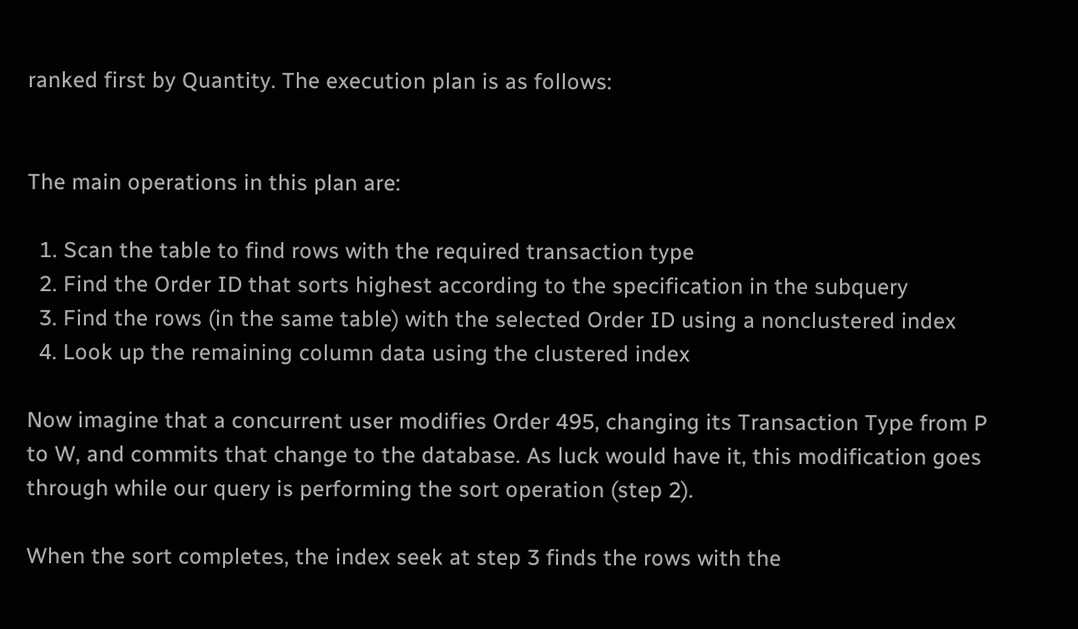ranked first by Quantity. The execution plan is as follows:


The main operations in this plan are:

  1. Scan the table to find rows with the required transaction type
  2. Find the Order ID that sorts highest according to the specification in the subquery
  3. Find the rows (in the same table) with the selected Order ID using a nonclustered index
  4. Look up the remaining column data using the clustered index

Now imagine that a concurrent user modifies Order 495, changing its Transaction Type from P to W, and commits that change to the database. As luck would have it, this modification goes through while our query is performing the sort operation (step 2).

When the sort completes, the index seek at step 3 finds the rows with the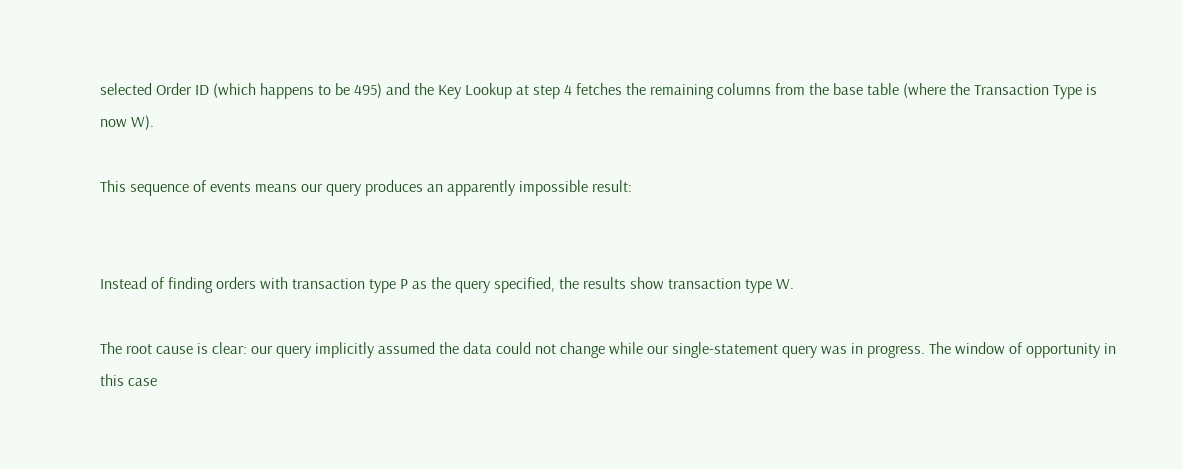selected Order ID (which happens to be 495) and the Key Lookup at step 4 fetches the remaining columns from the base table (where the Transaction Type is now W).

This sequence of events means our query produces an apparently impossible result:


Instead of finding orders with transaction type P as the query specified, the results show transaction type W.

The root cause is clear: our query implicitly assumed the data could not change while our single-statement query was in progress. The window of opportunity in this case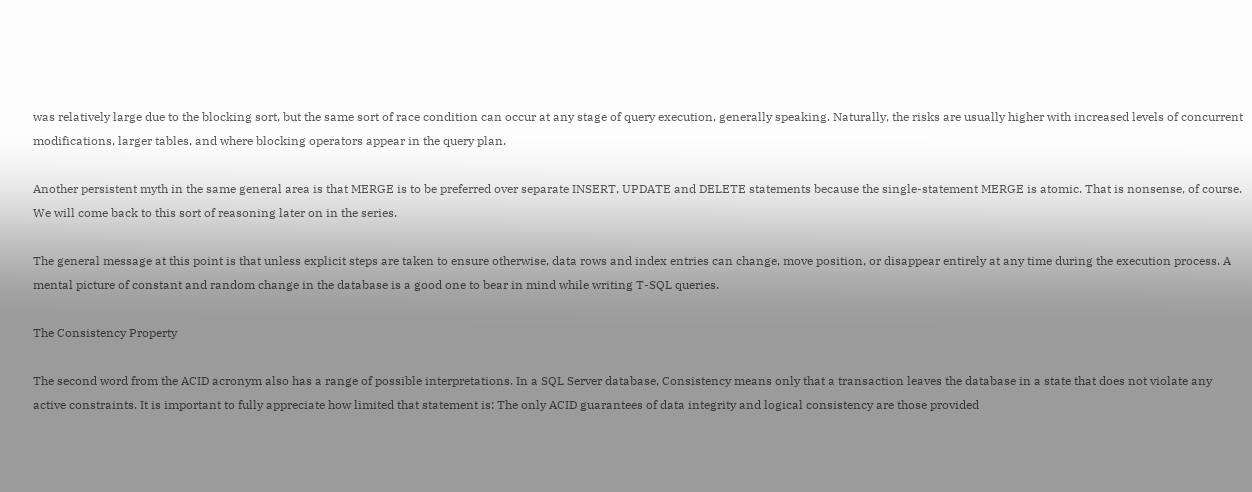was relatively large due to the blocking sort, but the same sort of race condition can occur at any stage of query execution, generally speaking. Naturally, the risks are usually higher with increased levels of concurrent modifications, larger tables, and where blocking operators appear in the query plan.

Another persistent myth in the same general area is that MERGE is to be preferred over separate INSERT, UPDATE and DELETE statements because the single-statement MERGE is atomic. That is nonsense, of course. We will come back to this sort of reasoning later on in the series.

The general message at this point is that unless explicit steps are taken to ensure otherwise, data rows and index entries can change, move position, or disappear entirely at any time during the execution process. A mental picture of constant and random change in the database is a good one to bear in mind while writing T-SQL queries.

The Consistency Property

The second word from the ACID acronym also has a range of possible interpretations. In a SQL Server database, Consistency means only that a transaction leaves the database in a state that does not violate any active constraints. It is important to fully appreciate how limited that statement is: The only ACID guarantees of data integrity and logical consistency are those provided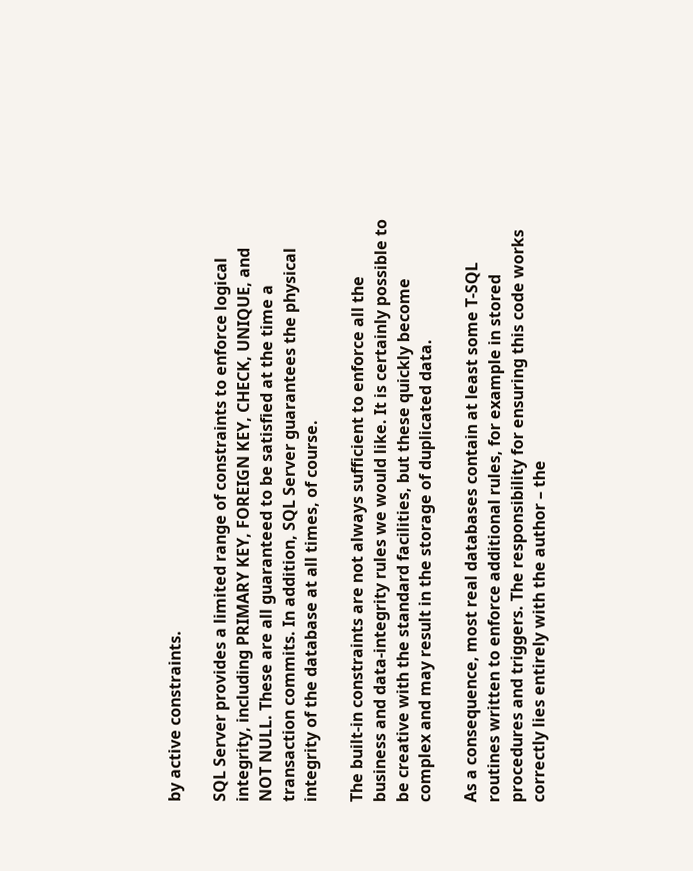by active constraints.

SQL Server provides a limited range of constraints to enforce logical integrity, including PRIMARY KEY, FOREIGN KEY, CHECK, UNIQUE, and NOT NULL. These are all guaranteed to be satisfied at the time a transaction commits. In addition, SQL Server guarantees the physical integrity of the database at all times, of course.

The built-in constraints are not always sufficient to enforce all the business and data-integrity rules we would like. It is certainly possible to be creative with the standard facilities, but these quickly become complex and may result in the storage of duplicated data.

As a consequence, most real databases contain at least some T-SQL routines written to enforce additional rules, for example in stored procedures and triggers. The responsibility for ensuring this code works correctly lies entirely with the author – the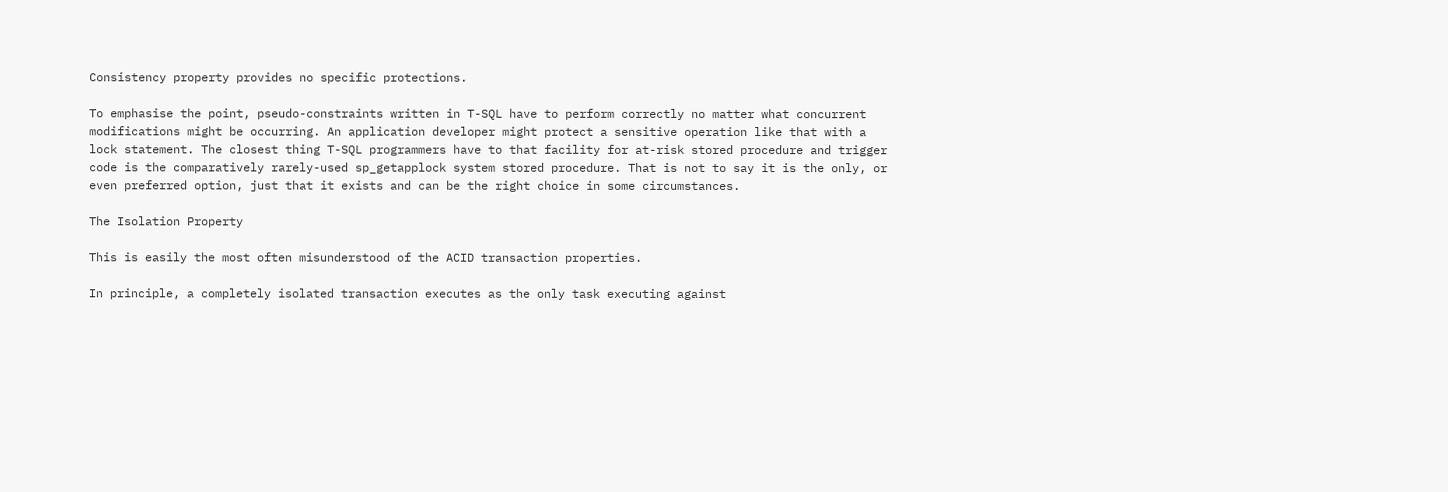Consistency property provides no specific protections.

To emphasise the point, pseudo-constraints written in T-SQL have to perform correctly no matter what concurrent modifications might be occurring. An application developer might protect a sensitive operation like that with a lock statement. The closest thing T-SQL programmers have to that facility for at-risk stored procedure and trigger code is the comparatively rarely-used sp_getapplock system stored procedure. That is not to say it is the only, or even preferred option, just that it exists and can be the right choice in some circumstances.

The Isolation Property

This is easily the most often misunderstood of the ACID transaction properties.

In principle, a completely isolated transaction executes as the only task executing against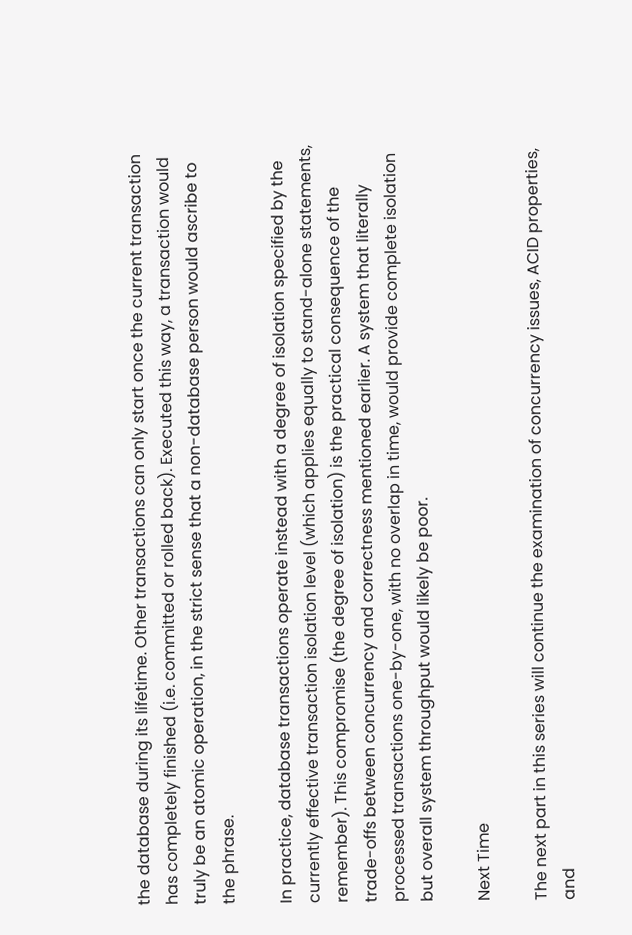the database during its lifetime. Other transactions can only start once the current transaction has completely finished (i.e. committed or rolled back). Executed this way, a transaction would truly be an atomic operation, in the strict sense that a non-database person would ascribe to the phrase.

In practice, database transactions operate instead with a degree of isolation specified by the currently effective transaction isolation level (which applies equally to stand-alone statements, remember). This compromise (the degree of isolation) is the practical consequence of the trade-offs between concurrency and correctness mentioned earlier. A system that literally processed transactions one-by-one, with no overlap in time, would provide complete isolation but overall system throughput would likely be poor.

Next Time

The next part in this series will continue the examination of concurrency issues, ACID properties, and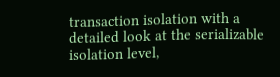transaction isolation with a detailed look at the serializable isolation level,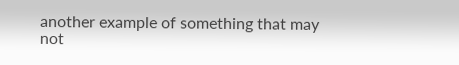another example of something that may not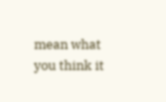mean what you think it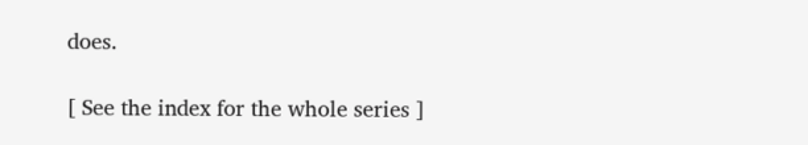does.

[ See the index for the whole series ]